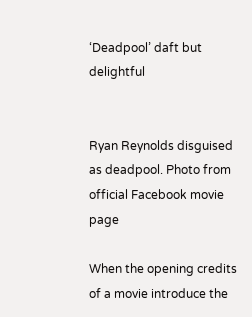‘Deadpool’ daft but delightful


Ryan Reynolds disguised as deadpool. Photo from official Facebook movie page

When the opening credits of a movie introduce the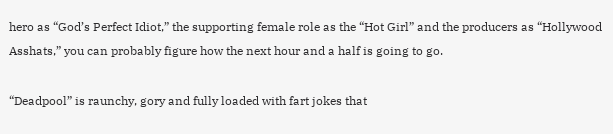hero as “God’s Perfect Idiot,” the supporting female role as the “Hot Girl” and the producers as “Hollywood Asshats,” you can probably figure how the next hour and a half is going to go.

“Deadpool” is raunchy, gory and fully loaded with fart jokes that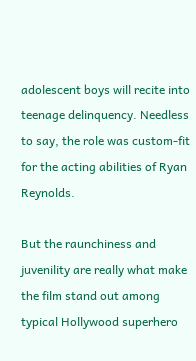adolescent boys will recite into teenage delinquency. Needless to say, the role was custom-fit for the acting abilities of Ryan Reynolds.

But the raunchiness and juvenility are really what make the film stand out among typical Hollywood superhero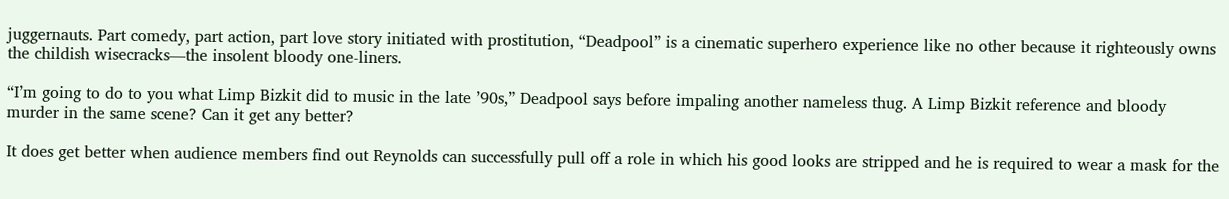juggernauts. Part comedy, part action, part love story initiated with prostitution, “Deadpool” is a cinematic superhero experience like no other because it righteously owns the childish wisecracks—the insolent bloody one-liners.

“I’m going to do to you what Limp Bizkit did to music in the late ’90s,” Deadpool says before impaling another nameless thug. A Limp Bizkit reference and bloody murder in the same scene? Can it get any better?

It does get better when audience members find out Reynolds can successfully pull off a role in which his good looks are stripped and he is required to wear a mask for the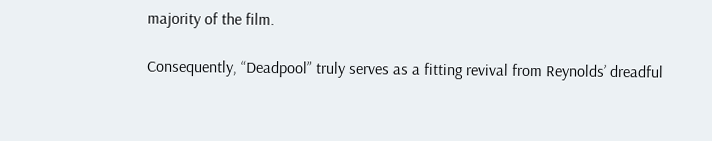majority of the film.

Consequently, “Deadpool” truly serves as a fitting revival from Reynolds’ dreadful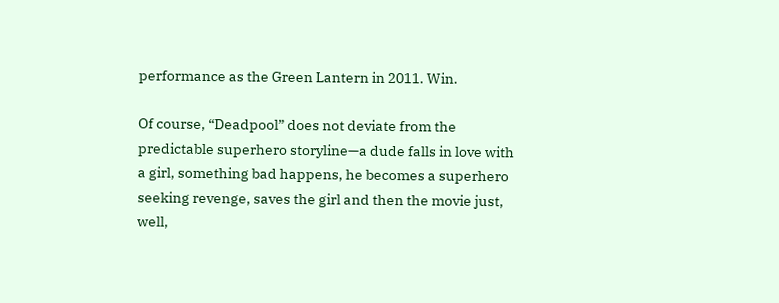performance as the Green Lantern in 2011. Win.

Of course, “Deadpool” does not deviate from the predictable superhero storyline—a dude falls in love with a girl, something bad happens, he becomes a superhero seeking revenge, saves the girl and then the movie just, well,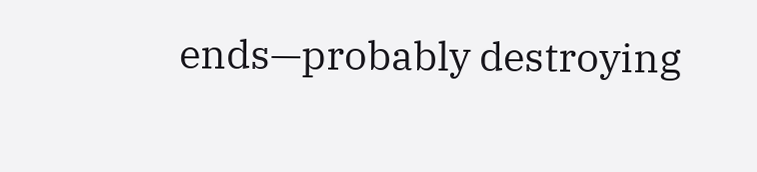ends—probably destroying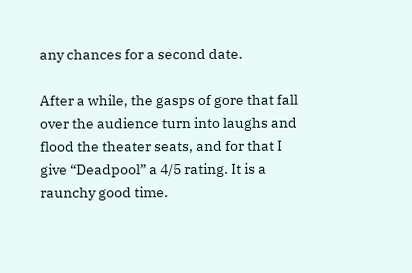any chances for a second date.

After a while, the gasps of gore that fall over the audience turn into laughs and flood the theater seats, and for that I give “Deadpool” a 4/5 rating. It is a raunchy good time.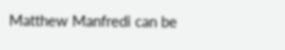Matthew Manfredi can be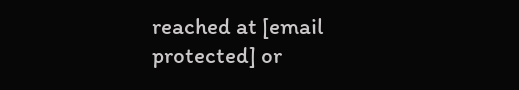reached at [email protected] or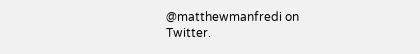@matthewmanfredi on Twitter.